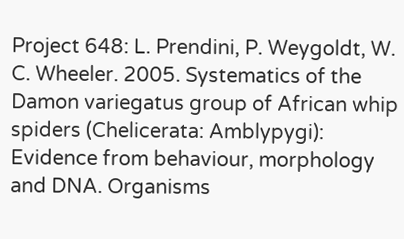Project 648: L. Prendini, P. Weygoldt, W. C. Wheeler. 2005. Systematics of the Damon variegatus group of African whip spiders (Chelicerata: Amblypygi): Evidence from behaviour, morphology and DNA. Organisms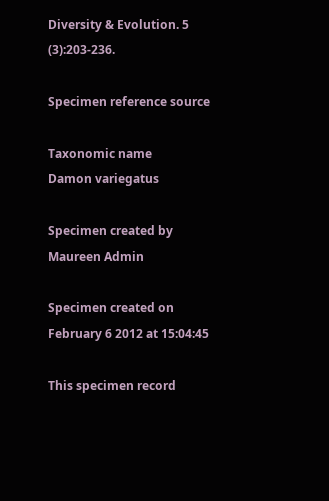Diversity & Evolution. 5 (3):203-236.

Specimen reference source

Taxonomic name
Damon variegatus

Specimen created by
Maureen Admin

Specimen created on
February 6 2012 at 15:04:45

This specimen record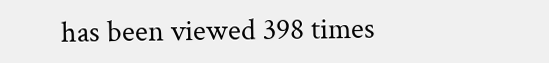has been viewed 398 times